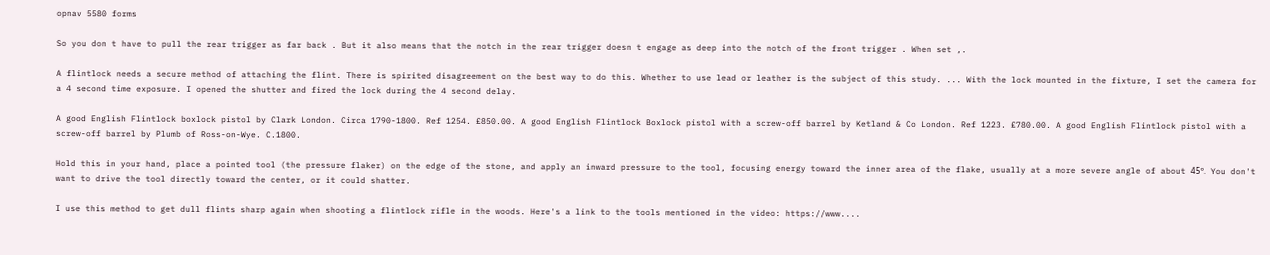opnav 5580 forms

So you don t have to pull the rear trigger as far back . But it also means that the notch in the rear trigger doesn t engage as deep into the notch of the front trigger . When set ,.

A flintlock needs a secure method of attaching the flint. There is spirited disagreement on the best way to do this. Whether to use lead or leather is the subject of this study. ... With the lock mounted in the fixture, I set the camera for a 4 second time exposure. I opened the shutter and fired the lock during the 4 second delay.

A good English Flintlock boxlock pistol by Clark London. Circa 1790-1800. Ref 1254. £850.00. A good English Flintlock Boxlock pistol with a screw-off barrel by Ketland & Co London. Ref 1223. £780.00. A good English Flintlock pistol with a screw-off barrel by Plumb of Ross-on-Wye. C.1800.

Hold this in your hand, place a pointed tool (the pressure flaker) on the edge of the stone, and apply an inward pressure to the tool, focusing energy toward the inner area of the flake, usually at a more severe angle of about 45º. You don't want to drive the tool directly toward the center, or it could shatter.

I use this method to get dull flints sharp again when shooting a flintlock rifle in the woods. Here's a link to the tools mentioned in the video: https://www....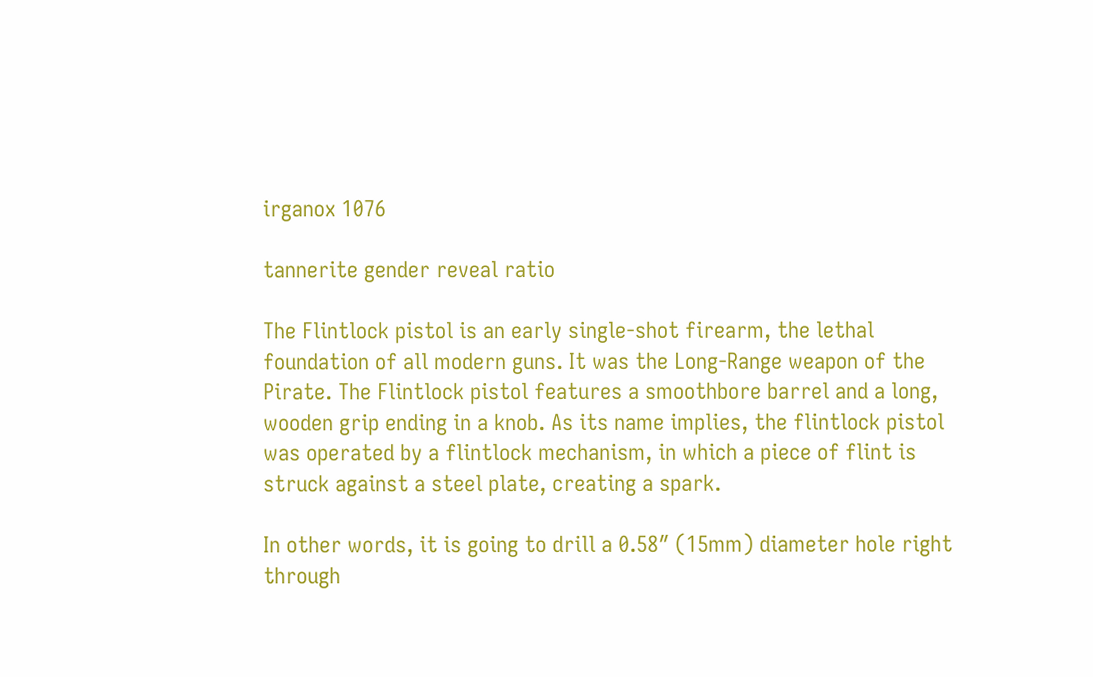irganox 1076

tannerite gender reveal ratio

The Flintlock pistol is an early single-shot firearm, the lethal foundation of all modern guns. It was the Long-Range weapon of the Pirate. The Flintlock pistol features a smoothbore barrel and a long, wooden grip ending in a knob. As its name implies, the flintlock pistol was operated by a flintlock mechanism, in which a piece of flint is struck against a steel plate, creating a spark.

In other words, it is going to drill a 0.58″ (15mm) diameter hole right through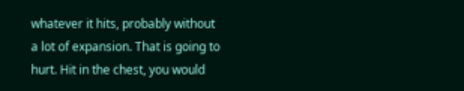whatever it hits, probably without a lot of expansion. That is going to hurt. Hit in the chest, you would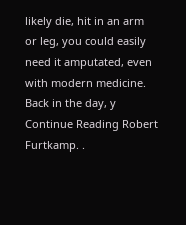likely die, hit in an arm or leg, you could easily need it amputated, even with modern medicine. Back in the day, y Continue Reading Robert Furtkamp. .